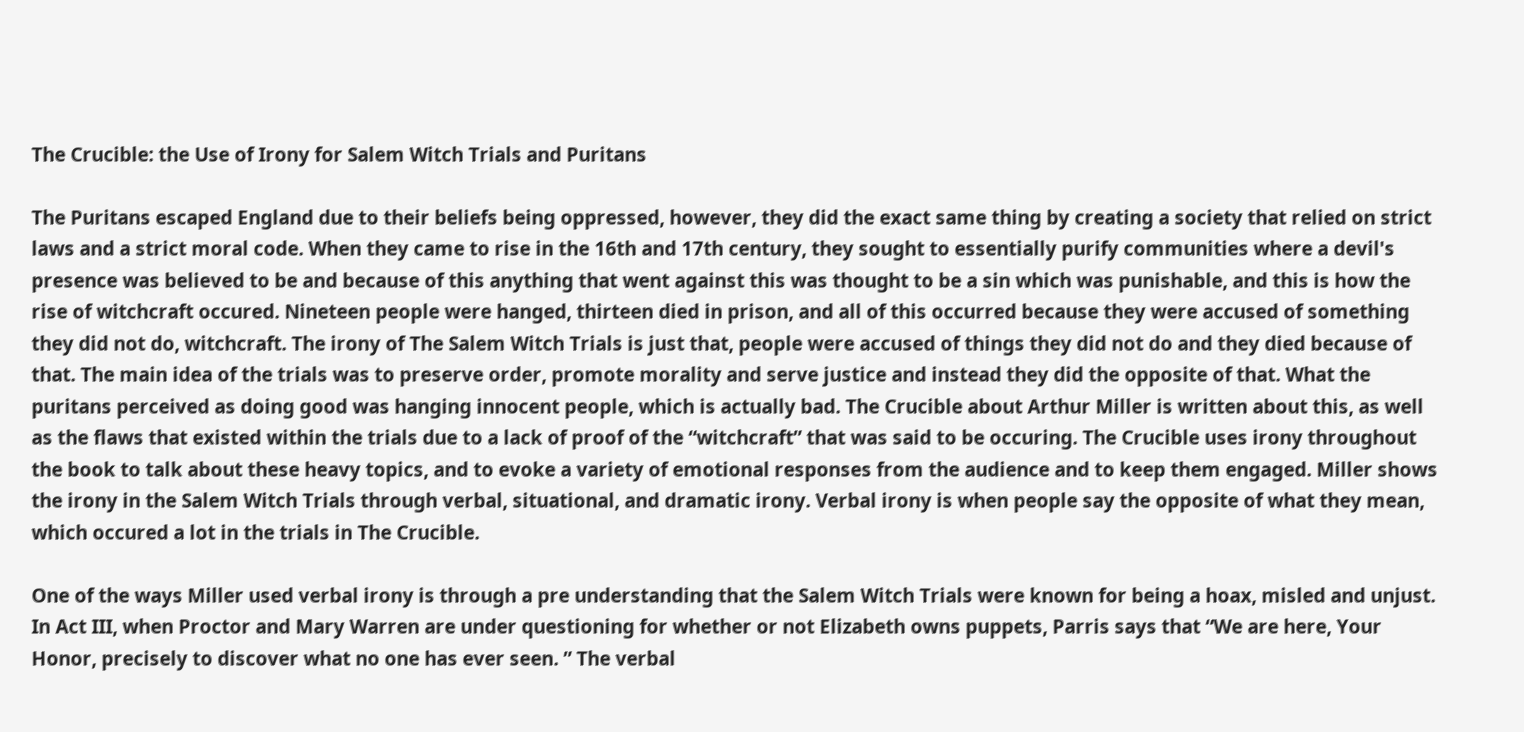The Crucible: the Use of Irony for Salem Witch Trials and Puritans

The Puritans escaped England due to their beliefs being oppressed, however, they did the exact same thing by creating a society that relied on strict laws and a strict moral code. When they came to rise in the 16th and 17th century, they sought to essentially purify communities where a devil's presence was believed to be and because of this anything that went against this was thought to be a sin which was punishable, and this is how the rise of witchcraft occured. Nineteen people were hanged, thirteen died in prison, and all of this occurred because they were accused of something they did not do, witchcraft. The irony of The Salem Witch Trials is just that, people were accused of things they did not do and they died because of that. The main idea of the trials was to preserve order, promote morality and serve justice and instead they did the opposite of that. What the puritans perceived as doing good was hanging innocent people, which is actually bad. The Crucible about Arthur Miller is written about this, as well as the flaws that existed within the trials due to a lack of proof of the “witchcraft” that was said to be occuring. The Crucible uses irony throughout the book to talk about these heavy topics, and to evoke a variety of emotional responses from the audience and to keep them engaged. Miller shows the irony in the Salem Witch Trials through verbal, situational, and dramatic irony. Verbal irony is when people say the opposite of what they mean, which occured a lot in the trials in The Crucible.

One of the ways Miller used verbal irony is through a pre understanding that the Salem Witch Trials were known for being a hoax, misled and unjust. In Act III, when Proctor and Mary Warren are under questioning for whether or not Elizabeth owns puppets, Parris says that “We are here, Your Honor, precisely to discover what no one has ever seen. ” The verbal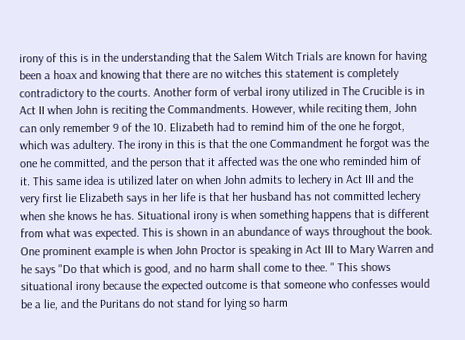irony of this is in the understanding that the Salem Witch Trials are known for having been a hoax and knowing that there are no witches this statement is completely contradictory to the courts. Another form of verbal irony utilized in The Crucible is in Act II when John is reciting the Commandments. However, while reciting them, John can only remember 9 of the 10. Elizabeth had to remind him of the one he forgot, which was adultery. The irony in this is that the one Commandment he forgot was the one he committed, and the person that it affected was the one who reminded him of it. This same idea is utilized later on when John admits to lechery in Act III and the very first lie Elizabeth says in her life is that her husband has not committed lechery when she knows he has. Situational irony is when something happens that is different from what was expected. This is shown in an abundance of ways throughout the book. One prominent example is when John Proctor is speaking in Act III to Mary Warren and he says "Do that which is good, and no harm shall come to thee. " This shows situational irony because the expected outcome is that someone who confesses would be a lie, and the Puritans do not stand for lying so harm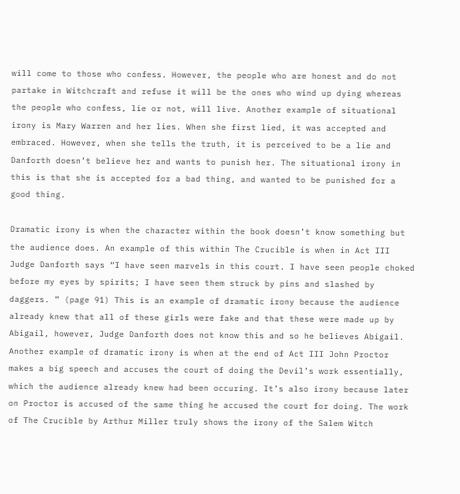will come to those who confess. However, the people who are honest and do not partake in Witchcraft and refuse it will be the ones who wind up dying whereas the people who confess, lie or not, will live. Another example of situational irony is Mary Warren and her lies. When she first lied, it was accepted and embraced. However, when she tells the truth, it is perceived to be a lie and Danforth doesn’t believe her and wants to punish her. The situational irony in this is that she is accepted for a bad thing, and wanted to be punished for a good thing.

Dramatic irony is when the character within the book doesn’t know something but the audience does. An example of this within The Crucible is when in Act III Judge Danforth says “I have seen marvels in this court. I have seen people choked before my eyes by spirits; I have seen them struck by pins and slashed by daggers. ” (page 91) This is an example of dramatic irony because the audience already knew that all of these girls were fake and that these were made up by Abigail, however, Judge Danforth does not know this and so he believes Abigail. Another example of dramatic irony is when at the end of Act III John Proctor makes a big speech and accuses the court of doing the Devil’s work essentially, which the audience already knew had been occuring. It’s also irony because later on Proctor is accused of the same thing he accused the court for doing. The work of The Crucible by Arthur Miller truly shows the irony of the Salem Witch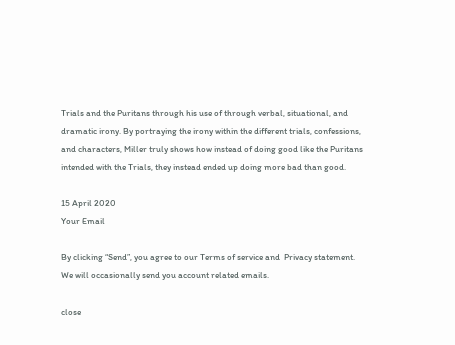Trials and the Puritans through his use of through verbal, situational, and dramatic irony. By portraying the irony within the different trials, confessions, and characters, Miller truly shows how instead of doing good like the Puritans intended with the Trials, they instead ended up doing more bad than good.

15 April 2020
Your Email

By clicking “Send”, you agree to our Terms of service and  Privacy statement. We will occasionally send you account related emails.

close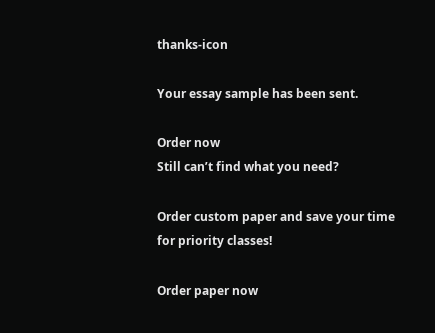thanks-icon

Your essay sample has been sent.

Order now
Still can’t find what you need?

Order custom paper and save your time
for priority classes!

Order paper now